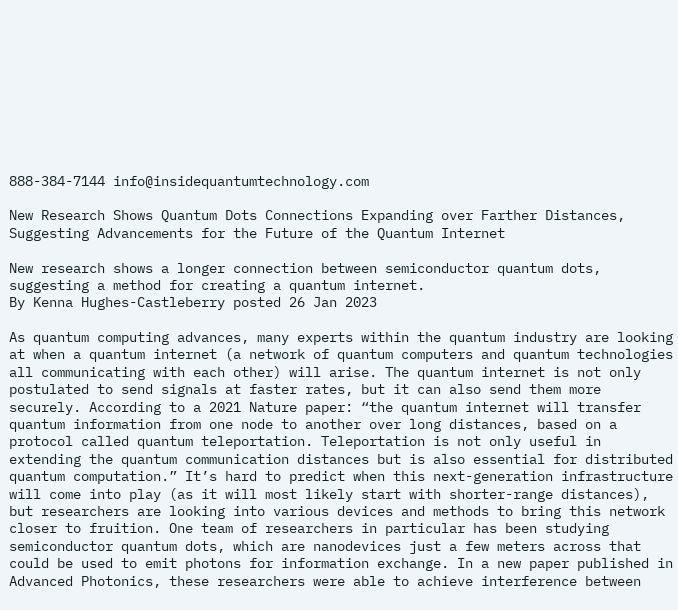888-384-7144 info@insidequantumtechnology.com

New Research Shows Quantum Dots Connections Expanding over Farther Distances, Suggesting Advancements for the Future of the Quantum Internet

New research shows a longer connection between semiconductor quantum dots, suggesting a method for creating a quantum internet.
By Kenna Hughes-Castleberry posted 26 Jan 2023

As quantum computing advances, many experts within the quantum industry are looking at when a quantum internet (a network of quantum computers and quantum technologies all communicating with each other) will arise. The quantum internet is not only postulated to send signals at faster rates, but it can also send them more securely. According to a 2021 Nature paper: “the quantum internet will transfer quantum information from one node to another over long distances, based on a protocol called quantum teleportation. Teleportation is not only useful in extending the quantum communication distances but is also essential for distributed quantum computation.” It’s hard to predict when this next-generation infrastructure will come into play (as it will most likely start with shorter-range distances), but researchers are looking into various devices and methods to bring this network closer to fruition. One team of researchers in particular has been studying semiconductor quantum dots, which are nanodevices just a few meters across that could be used to emit photons for information exchange. In a new paper published in Advanced Photonics, these researchers were able to achieve interference between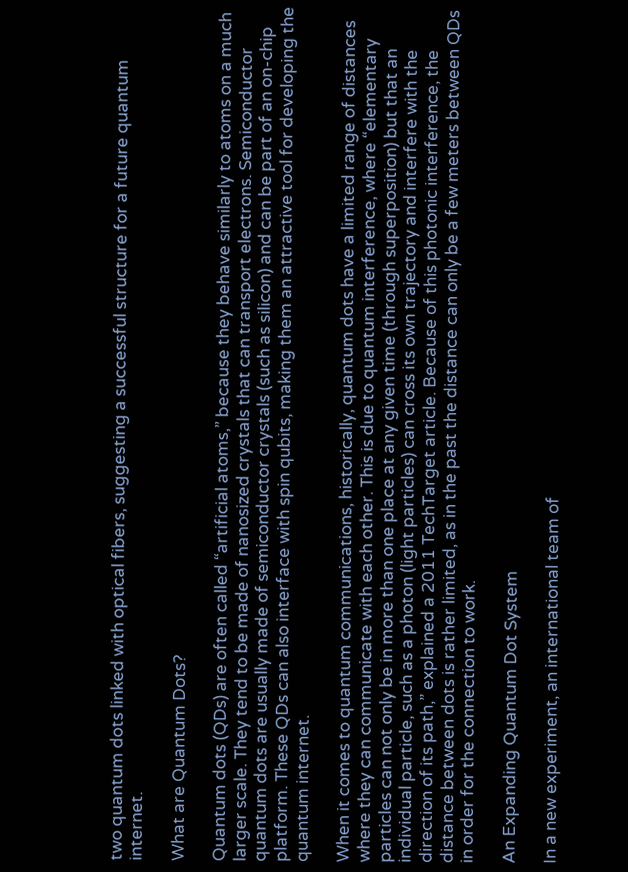two quantum dots linked with optical fibers, suggesting a successful structure for a future quantum internet.

What are Quantum Dots?

Quantum dots (QDs) are often called “artificial atoms,” because they behave similarly to atoms on a much larger scale. They tend to be made of nanosized crystals that can transport electrons. Semiconductor quantum dots are usually made of semiconductor crystals (such as silicon) and can be part of an on-chip platform. These QDs can also interface with spin qubits, making them an attractive tool for developing the quantum internet.

When it comes to quantum communications, historically, quantum dots have a limited range of distances where they can communicate with each other. This is due to quantum interference, where “elementary particles can not only be in more than one place at any given time (through superposition) but that an individual particle, such as a photon (light particles) can cross its own trajectory and interfere with the direction of its path,” explained a 2011 TechTarget article. Because of this photonic interference, the distance between dots is rather limited, as in the past the distance can only be a few meters between QDs in order for the connection to work.

An Expanding Quantum Dot System

In a new experiment, an international team of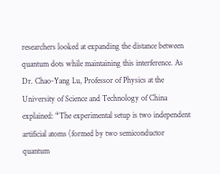researchers looked at expanding the distance between quantum dots while maintaining this interference. As Dr. Chao-Yang Lu, Professor of Physics at the University of Science and Technology of China explained: “The experimental setup is two independent artificial atoms (formed by two semiconductor quantum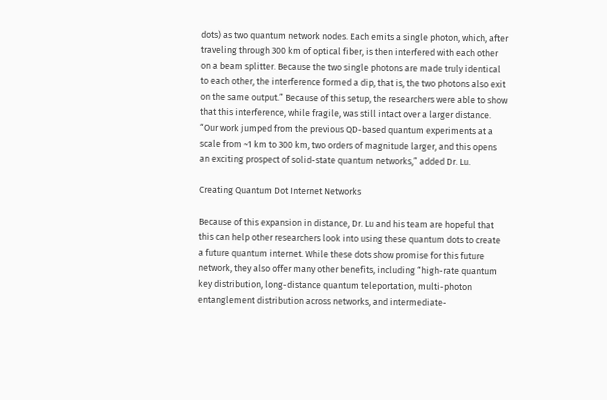dots) as two quantum network nodes. Each emits a single photon, which, after traveling through 300 km of optical fiber, is then interfered with each other on a beam splitter. Because the two single photons are made truly identical to each other, the interference formed a dip, that is, the two photons also exit on the same output.” Because of this setup, the researchers were able to show that this interference, while fragile, was still intact over a larger distance. “Our work jumped from the previous QD-based quantum experiments at a scale from ~1 km to 300 km, two orders of magnitude larger, and this opens an exciting prospect of solid-state quantum networks,” added Dr. Lu.

Creating Quantum Dot Internet Networks

Because of this expansion in distance, Dr. Lu and his team are hopeful that this can help other researchers look into using these quantum dots to create a future quantum internet. While these dots show promise for this future network, they also offer many other benefits, including “high-rate quantum key distribution, long-distance quantum teleportation, multi-photon entanglement distribution across networks, and intermediate-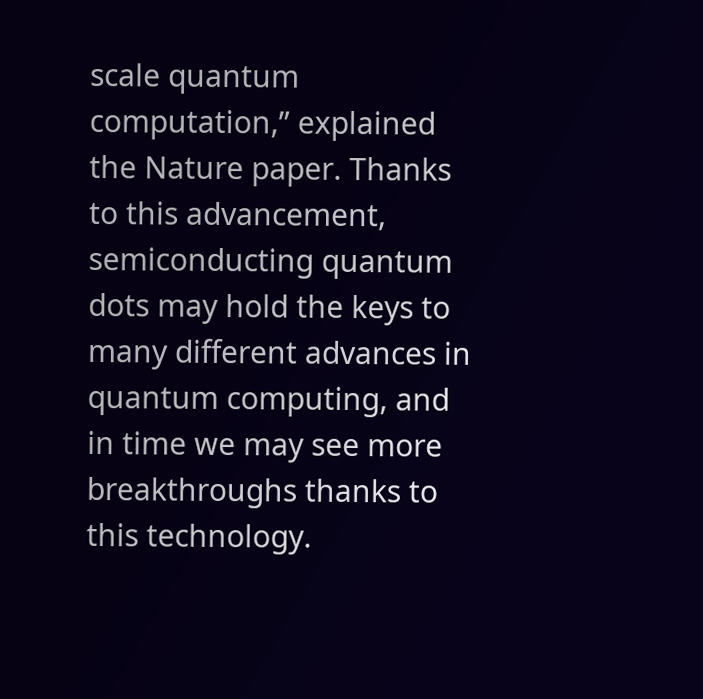scale quantum computation,” explained the Nature paper. Thanks to this advancement, semiconducting quantum dots may hold the keys to many different advances in quantum computing, and in time we may see more breakthroughs thanks to this technology.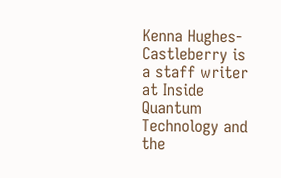Kenna Hughes-Castleberry is a staff writer at Inside Quantum Technology and the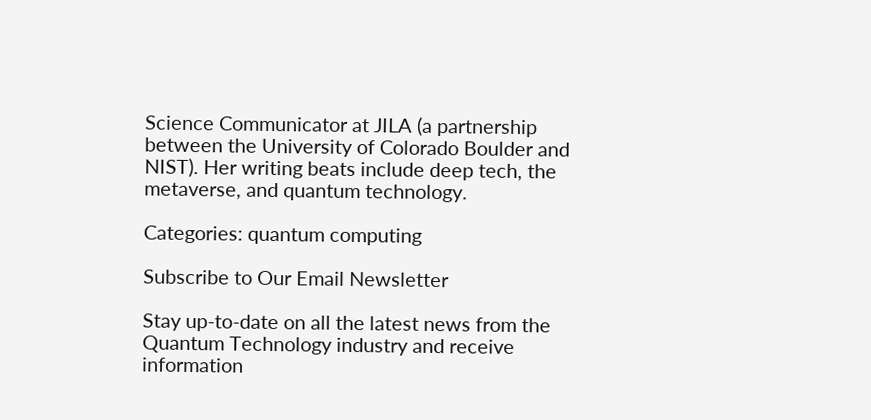Science Communicator at JILA (a partnership between the University of Colorado Boulder and NIST). Her writing beats include deep tech, the metaverse, and quantum technology.

Categories: quantum computing

Subscribe to Our Email Newsletter

Stay up-to-date on all the latest news from the Quantum Technology industry and receive information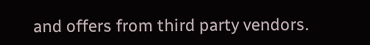and offers from third party vendors.